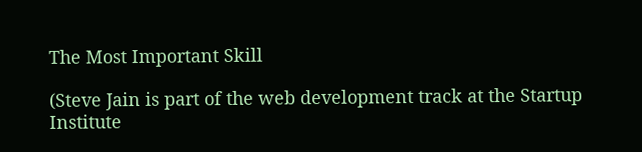The Most Important Skill

(Steve Jain is part of the web development track at the Startup Institute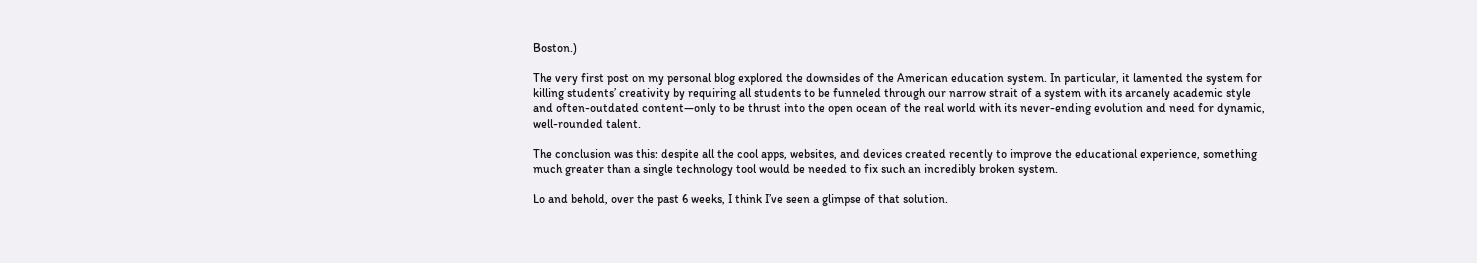Boston.)

The very first post on my personal blog explored the downsides of the American education system. In particular, it lamented the system for killing students’ creativity by requiring all students to be funneled through our narrow strait of a system with its arcanely academic style and often-outdated content—only to be thrust into the open ocean of the real world with its never-ending evolution and need for dynamic, well-rounded talent.

The conclusion was this: despite all the cool apps, websites, and devices created recently to improve the educational experience, something much greater than a single technology tool would be needed to fix such an incredibly broken system.

Lo and behold, over the past 6 weeks, I think I’ve seen a glimpse of that solution.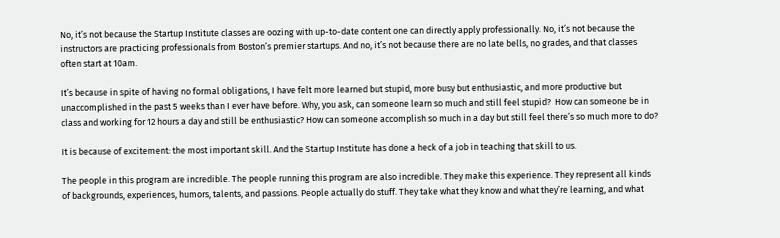No, it’s not because the Startup Institute classes are oozing with up-to-date content one can directly apply professionally. No, it’s not because the instructors are practicing professionals from Boston’s premier startups. And no, it’s not because there are no late bells, no grades, and that classes often start at 10am.

It’s because in spite of having no formal obligations, I have felt more learned but stupid, more busy but enthusiastic, and more productive but unaccomplished in the past 5 weeks than I ever have before. Why, you ask, can someone learn so much and still feel stupid?  How can someone be in class and working for 12 hours a day and still be enthusiastic? How can someone accomplish so much in a day but still feel there’s so much more to do?

It is because of excitement: the most important skill. And the Startup Institute has done a heck of a job in teaching that skill to us.

The people in this program are incredible. The people running this program are also incredible. They make this experience. They represent all kinds of backgrounds, experiences, humors, talents, and passions. People actually do stuff. They take what they know and what they’re learning, and what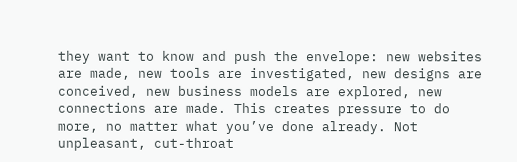they want to know and push the envelope: new websites are made, new tools are investigated, new designs are conceived, new business models are explored, new connections are made. This creates pressure to do more, no matter what you’ve done already. Not unpleasant, cut-throat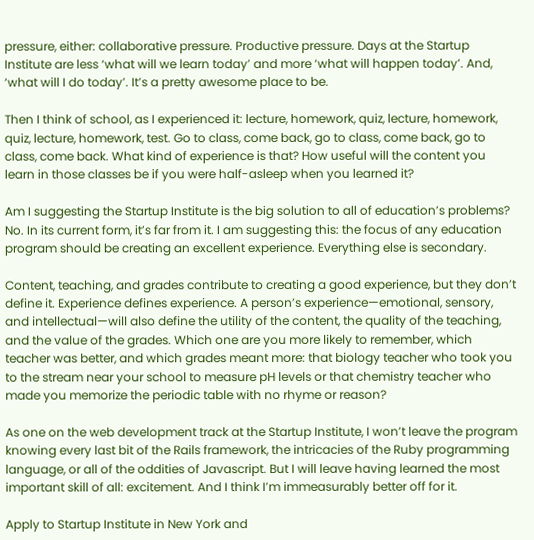pressure, either: collaborative pressure. Productive pressure. Days at the Startup Institute are less ‘what will we learn today’ and more ‘what will happen today’. And, ‘what will I do today’. It’s a pretty awesome place to be.

Then I think of school, as I experienced it: lecture, homework, quiz, lecture, homework, quiz, lecture, homework, test. Go to class, come back, go to class, come back, go to class, come back. What kind of experience is that? How useful will the content you learn in those classes be if you were half-asleep when you learned it?

Am I suggesting the Startup Institute is the big solution to all of education’s problems? No. In its current form, it’s far from it. I am suggesting this: the focus of any education program should be creating an excellent experience. Everything else is secondary.

Content, teaching, and grades contribute to creating a good experience, but they don’t define it. Experience defines experience. A person’s experience—emotional, sensory, and intellectual—will also define the utility of the content, the quality of the teaching, and the value of the grades. Which one are you more likely to remember, which teacher was better, and which grades meant more: that biology teacher who took you to the stream near your school to measure pH levels or that chemistry teacher who made you memorize the periodic table with no rhyme or reason?

As one on the web development track at the Startup Institute, I won’t leave the program knowing every last bit of the Rails framework, the intricacies of the Ruby programming language, or all of the oddities of Javascript. But I will leave having learned the most important skill of all: excitement. And I think I’m immeasurably better off for it.

Apply to Startup Institute in New York and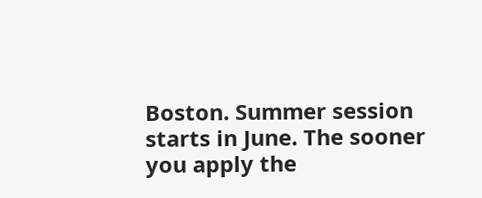Boston. Summer session starts in June. The sooner you apply the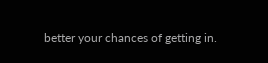better your chances of getting in.